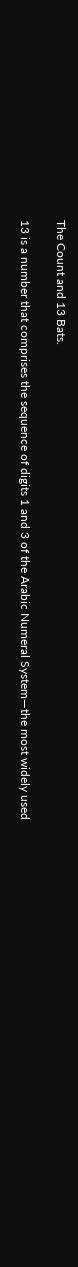The Count and 13 Bats.

13 is a number that comprises the sequence of digits 1 and 3 of the Arabic Numeral System—the most widely used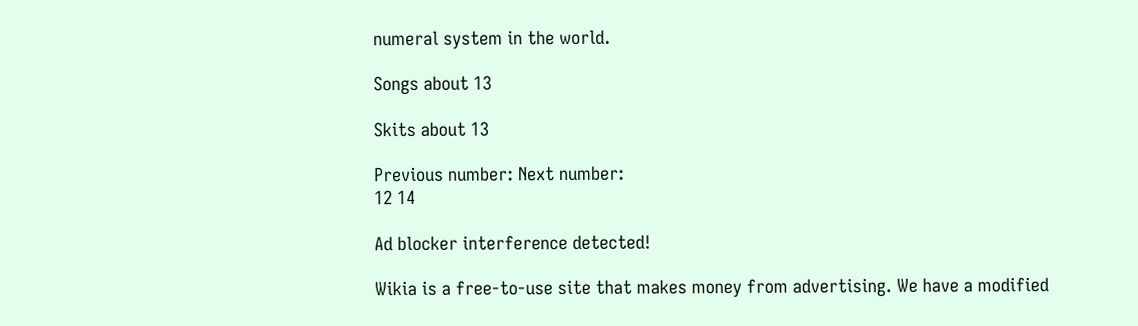numeral system in the world.

Songs about 13

Skits about 13

Previous number: Next number:
12 14

Ad blocker interference detected!

Wikia is a free-to-use site that makes money from advertising. We have a modified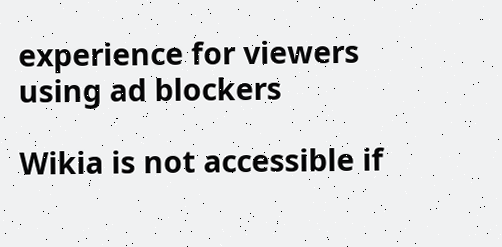experience for viewers using ad blockers

Wikia is not accessible if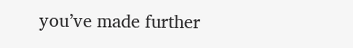you’ve made further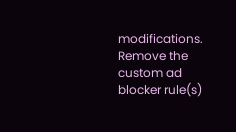modifications. Remove the custom ad blocker rule(s)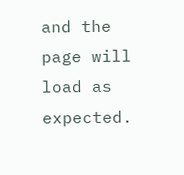and the page will load as expected.